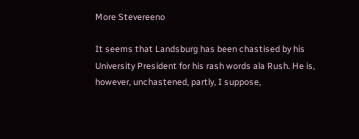More Stevereeno

It seems that Landsburg has been chastised by his University President for his rash words ala Rush. He is, however, unchastened, partly, I suppose,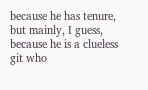because he has tenure, but mainly, I guess, because he is a clueless git who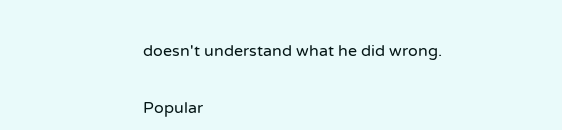doesn't understand what he did wrong.


Popular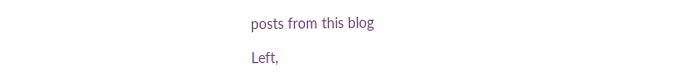posts from this blog

Left,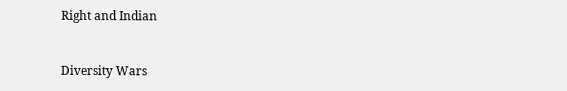Right and Indian


Diversity Wars